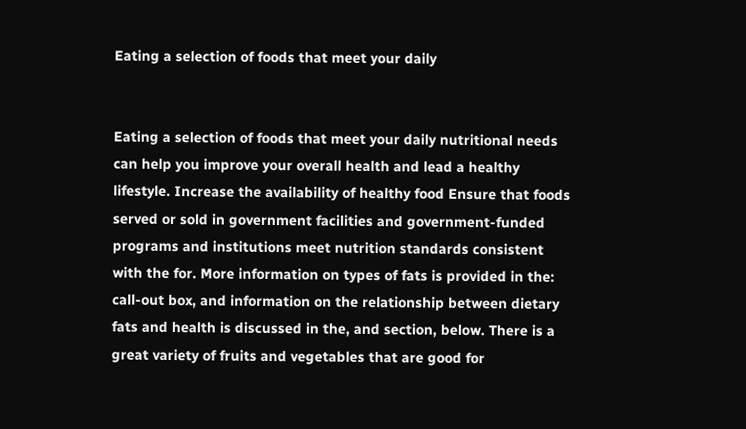Eating a selection of foods that meet your daily


Eating a selection of foods that meet your daily nutritional needs can help you improve your overall health and lead a healthy lifestyle. Increase the availability of healthy food Ensure that foods served or sold in government facilities and government-funded programs and institutions meet nutrition standards consistent with the for. More information on types of fats is provided in the: call-out box, and information on the relationship between dietary fats and health is discussed in the, and section, below. There is a great variety of fruits and vegetables that are good for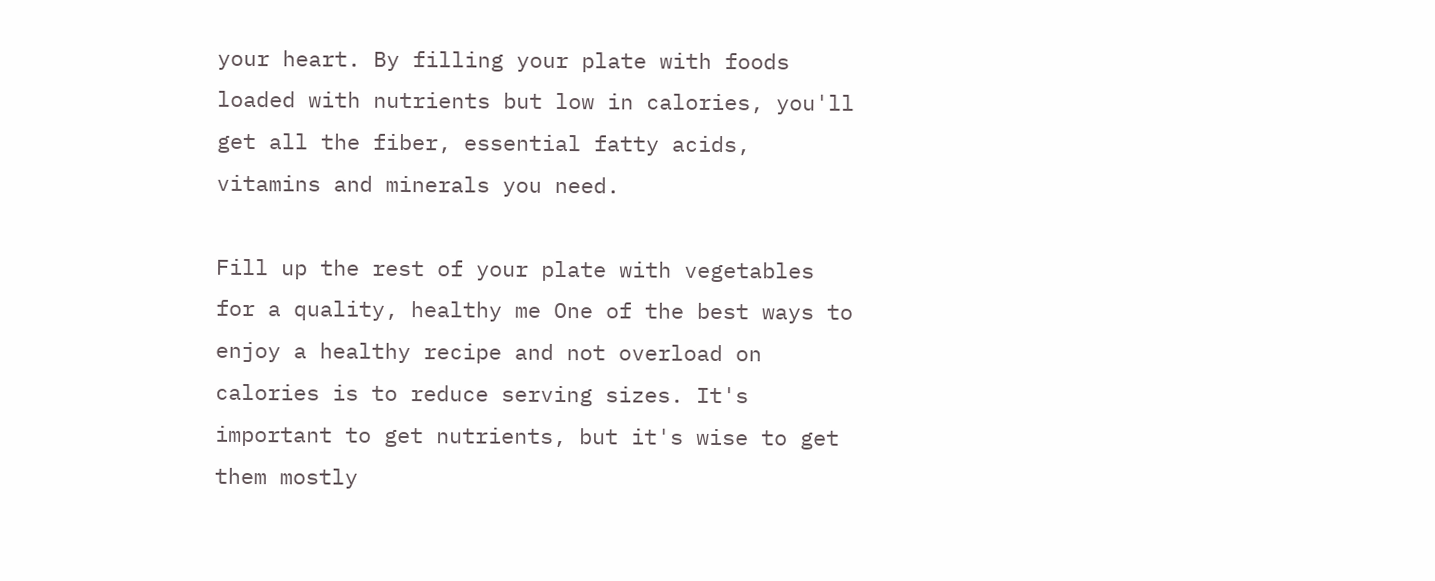your heart. By filling your plate with foods loaded with nutrients but low in calories, you'll get all the fiber, essential fatty acids, vitamins and minerals you need.

Fill up the rest of your plate with vegetables for a quality, healthy me One of the best ways to enjoy a healthy recipe and not overload on calories is to reduce serving sizes. It's important to get nutrients, but it's wise to get them mostly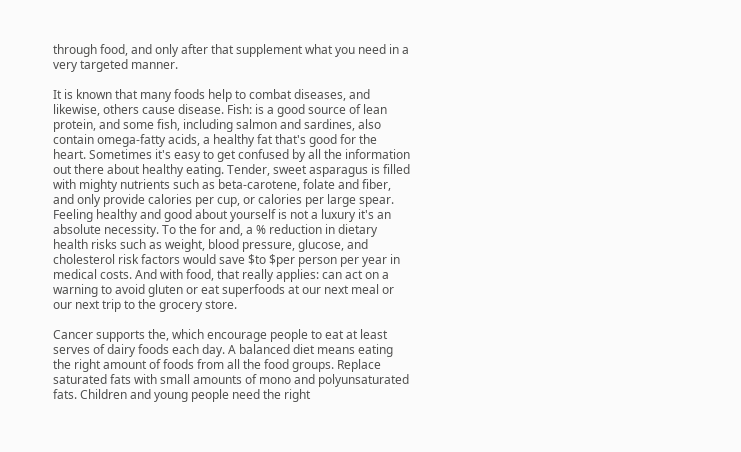through food, and only after that supplement what you need in a very targeted manner.

It is known that many foods help to combat diseases, and likewise, others cause disease. Fish: is a good source of lean protein, and some fish, including salmon and sardines, also contain omega-fatty acids, a healthy fat that's good for the heart. Sometimes it's easy to get confused by all the information out there about healthy eating. Tender, sweet asparagus is filled with mighty nutrients such as beta-carotene, folate and fiber, and only provide calories per cup, or calories per large spear. Feeling healthy and good about yourself is not a luxury it's an absolute necessity. To the for and, a % reduction in dietary health risks such as weight, blood pressure, glucose, and cholesterol risk factors would save $to $per person per year in medical costs. And with food, that really applies: can act on a warning to avoid gluten or eat superfoods at our next meal or our next trip to the grocery store.

Cancer supports the, which encourage people to eat at least serves of dairy foods each day. A balanced diet means eating the right amount of foods from all the food groups. Replace saturated fats with small amounts of mono and polyunsaturated fats. Children and young people need the right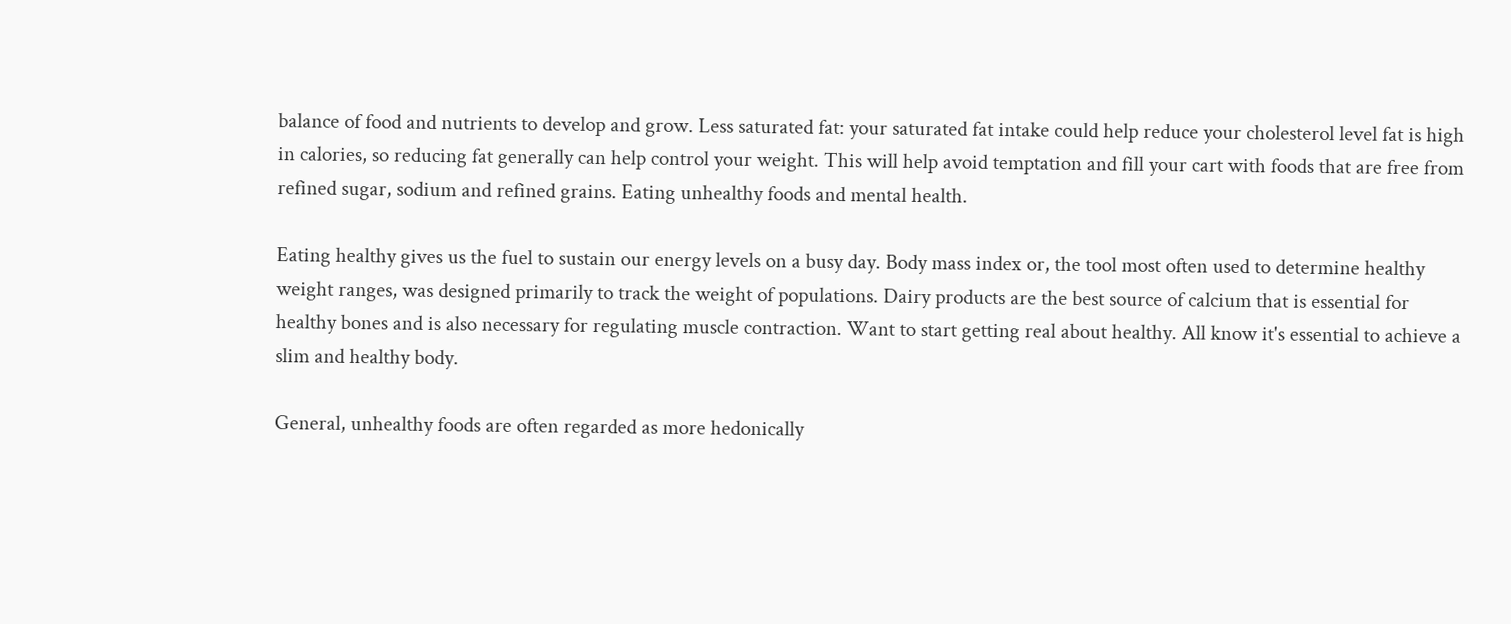balance of food and nutrients to develop and grow. Less saturated fat: your saturated fat intake could help reduce your cholesterol level fat is high in calories, so reducing fat generally can help control your weight. This will help avoid temptation and fill your cart with foods that are free from refined sugar, sodium and refined grains. Eating unhealthy foods and mental health.

Eating healthy gives us the fuel to sustain our energy levels on a busy day. Body mass index or, the tool most often used to determine healthy weight ranges, was designed primarily to track the weight of populations. Dairy products are the best source of calcium that is essential for healthy bones and is also necessary for regulating muscle contraction. Want to start getting real about healthy. All know it's essential to achieve a slim and healthy body.

General, unhealthy foods are often regarded as more hedonically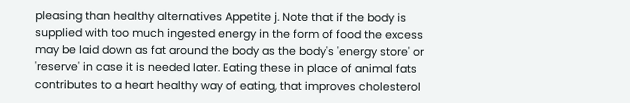pleasing than healthy alternatives Appetite j. Note that if the body is supplied with too much ingested energy in the form of food the excess may be laid down as fat around the body as the body's 'energy store' or 'reserve' in case it is needed later. Eating these in place of animal fats contributes to a heart healthy way of eating, that improves cholesterol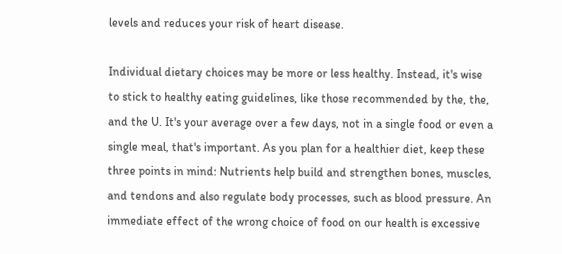levels and reduces your risk of heart disease.

Individual dietary choices may be more or less healthy. Instead, it's wise to stick to healthy eating guidelines, like those recommended by the, the, and the U. It's your average over a few days, not in a single food or even a single meal, that's important. As you plan for a healthier diet, keep these three points in mind: Nutrients help build and strengthen bones, muscles, and tendons and also regulate body processes, such as blood pressure. An immediate effect of the wrong choice of food on our health is excessive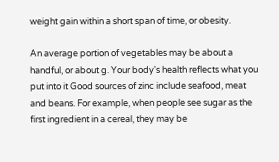weight gain within a short span of time, or obesity.

An average portion of vegetables may be about a handful, or about g. Your body's health reflects what you put into it Good sources of zinc include seafood, meat and beans. For example, when people see sugar as the first ingredient in a cereal, they may be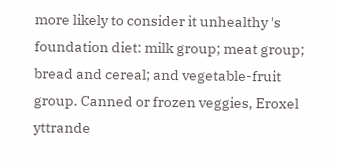more likely to consider it unhealthy 's foundation diet: milk group; meat group; bread and cereal; and vegetable-fruit group. Canned or frozen veggies, Eroxel yttrande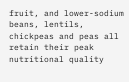fruit, and lower-sodium beans, lentils, chickpeas and peas all retain their peak nutritional quality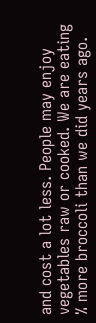and cost a lot less. People may enjoy vegetables raw or cooked. We are eating % more broccoli than we did years ago.